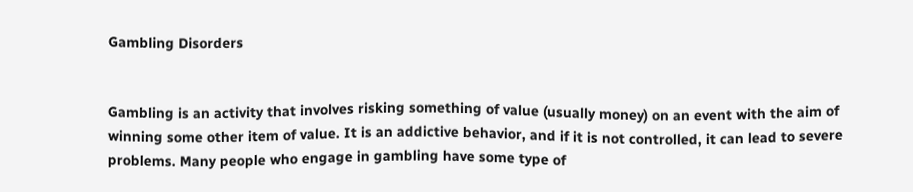Gambling Disorders


Gambling is an activity that involves risking something of value (usually money) on an event with the aim of winning some other item of value. It is an addictive behavior, and if it is not controlled, it can lead to severe problems. Many people who engage in gambling have some type of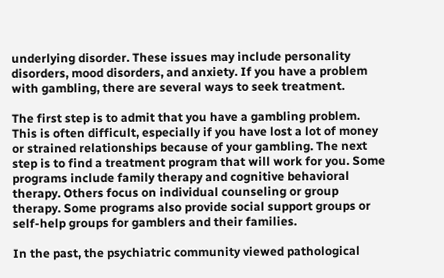underlying disorder. These issues may include personality disorders, mood disorders, and anxiety. If you have a problem with gambling, there are several ways to seek treatment.

The first step is to admit that you have a gambling problem. This is often difficult, especially if you have lost a lot of money or strained relationships because of your gambling. The next step is to find a treatment program that will work for you. Some programs include family therapy and cognitive behavioral therapy. Others focus on individual counseling or group therapy. Some programs also provide social support groups or self-help groups for gamblers and their families.

In the past, the psychiatric community viewed pathological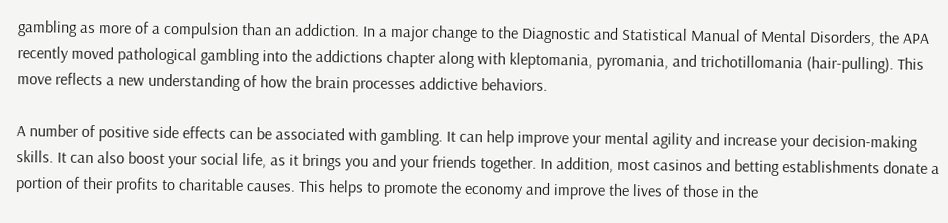gambling as more of a compulsion than an addiction. In a major change to the Diagnostic and Statistical Manual of Mental Disorders, the APA recently moved pathological gambling into the addictions chapter along with kleptomania, pyromania, and trichotillomania (hair-pulling). This move reflects a new understanding of how the brain processes addictive behaviors.

A number of positive side effects can be associated with gambling. It can help improve your mental agility and increase your decision-making skills. It can also boost your social life, as it brings you and your friends together. In addition, most casinos and betting establishments donate a portion of their profits to charitable causes. This helps to promote the economy and improve the lives of those in the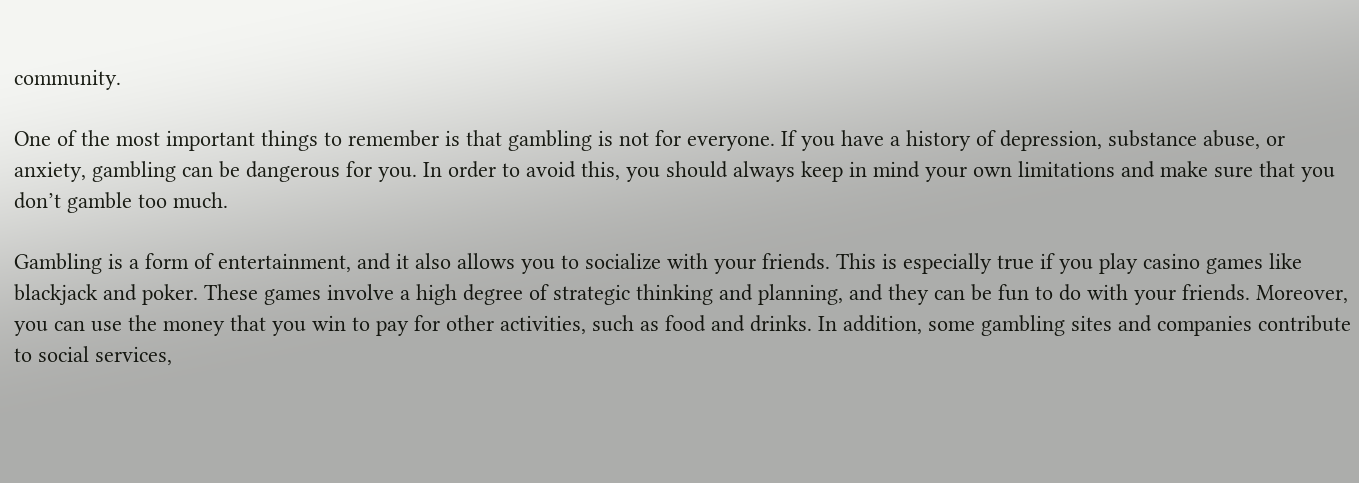community.

One of the most important things to remember is that gambling is not for everyone. If you have a history of depression, substance abuse, or anxiety, gambling can be dangerous for you. In order to avoid this, you should always keep in mind your own limitations and make sure that you don’t gamble too much.

Gambling is a form of entertainment, and it also allows you to socialize with your friends. This is especially true if you play casino games like blackjack and poker. These games involve a high degree of strategic thinking and planning, and they can be fun to do with your friends. Moreover, you can use the money that you win to pay for other activities, such as food and drinks. In addition, some gambling sites and companies contribute to social services,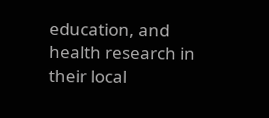education, and health research in their local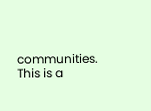communities. This is a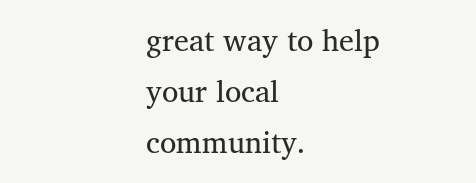great way to help your local community.